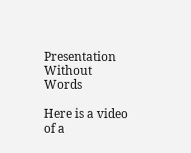Presentation Without Words

Here is a video of a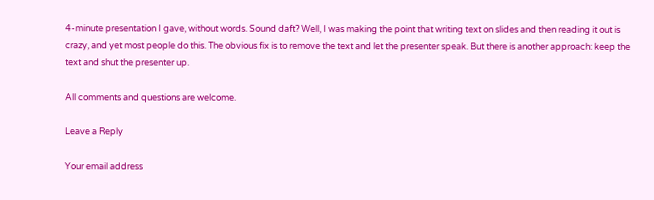4-minute presentation I gave, without words. Sound daft? Well, I was making the point that writing text on slides and then reading it out is crazy, and yet most people do this. The obvious fix is to remove the text and let the presenter speak. But there is another approach: keep the text and shut the presenter up.

All comments and questions are welcome.

Leave a Reply

Your email address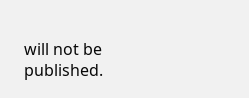will not be published.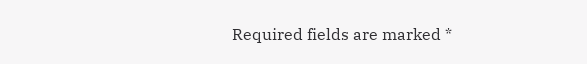Required fields are marked *